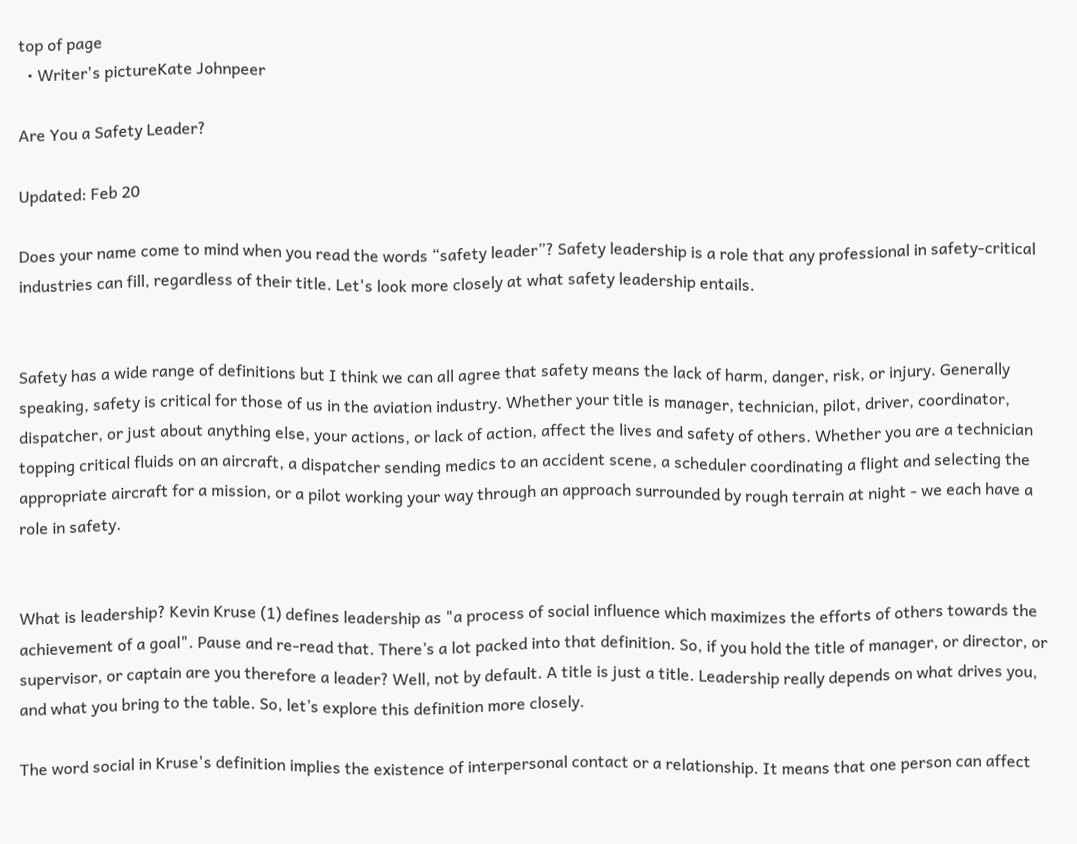top of page
  • Writer's pictureKate Johnpeer

Are You a Safety Leader?

Updated: Feb 20

Does your name come to mind when you read the words “safety leader”? Safety leadership is a role that any professional in safety-critical industries can fill, regardless of their title. Let's look more closely at what safety leadership entails.


Safety has a wide range of definitions but I think we can all agree that safety means the lack of harm, danger, risk, or injury. Generally speaking, safety is critical for those of us in the aviation industry. Whether your title is manager, technician, pilot, driver, coordinator, dispatcher, or just about anything else, your actions, or lack of action, affect the lives and safety of others. Whether you are a technician topping critical fluids on an aircraft, a dispatcher sending medics to an accident scene, a scheduler coordinating a flight and selecting the appropriate aircraft for a mission, or a pilot working your way through an approach surrounded by rough terrain at night - we each have a role in safety.


What is leadership? Kevin Kruse (1) defines leadership as "a process of social influence which maximizes the efforts of others towards the achievement of a goal". Pause and re-read that. There’s a lot packed into that definition. So, if you hold the title of manager, or director, or supervisor, or captain are you therefore a leader? Well, not by default. A title is just a title. Leadership really depends on what drives you, and what you bring to the table. So, let’s explore this definition more closely.

The word social in Kruse's definition implies the existence of interpersonal contact or a relationship. It means that one person can affect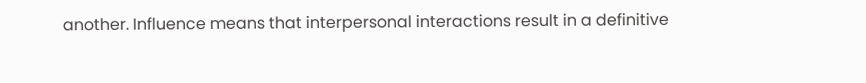another. Influence means that interpersonal interactions result in a definitive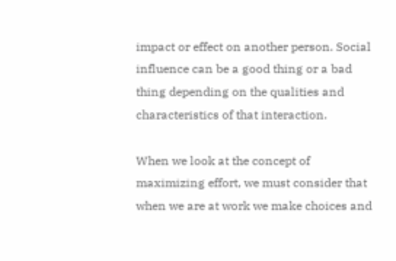impact or effect on another person. Social influence can be a good thing or a bad thing depending on the qualities and characteristics of that interaction.

When we look at the concept of maximizing effort, we must consider that when we are at work we make choices and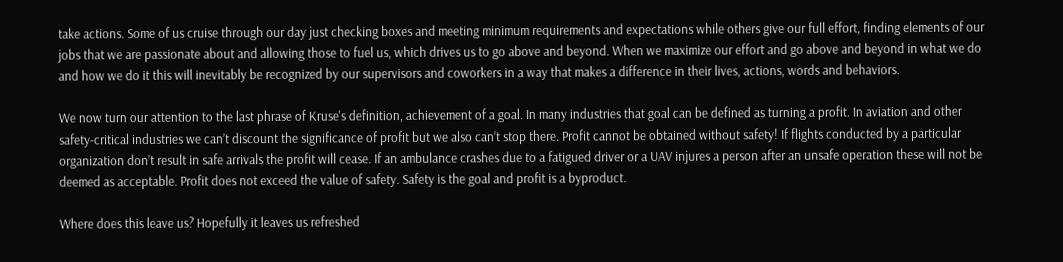take actions. Some of us cruise through our day just checking boxes and meeting minimum requirements and expectations while others give our full effort, finding elements of our jobs that we are passionate about and allowing those to fuel us, which drives us to go above and beyond. When we maximize our effort and go above and beyond in what we do and how we do it this will inevitably be recognized by our supervisors and coworkers in a way that makes a difference in their lives, actions, words and behaviors.

We now turn our attention to the last phrase of Kruse's definition, achievement of a goal. In many industries that goal can be defined as turning a profit. In aviation and other safety-critical industries we can’t discount the significance of profit but we also can’t stop there. Profit cannot be obtained without safety! If flights conducted by a particular organization don’t result in safe arrivals the profit will cease. If an ambulance crashes due to a fatigued driver or a UAV injures a person after an unsafe operation these will not be deemed as acceptable. Profit does not exceed the value of safety. Safety is the goal and profit is a byproduct.

Where does this leave us? Hopefully it leaves us refreshed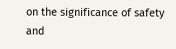on the significance of safety and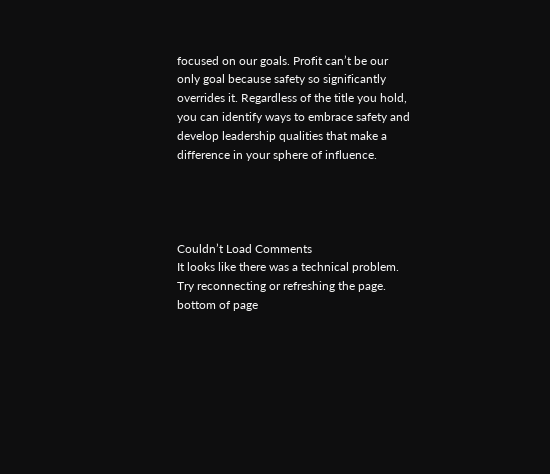focused on our goals. Profit can’t be our only goal because safety so significantly overrides it. Regardless of the title you hold, you can identify ways to embrace safety and develop leadership qualities that make a difference in your sphere of influence.




Couldn’t Load Comments
It looks like there was a technical problem. Try reconnecting or refreshing the page.
bottom of page